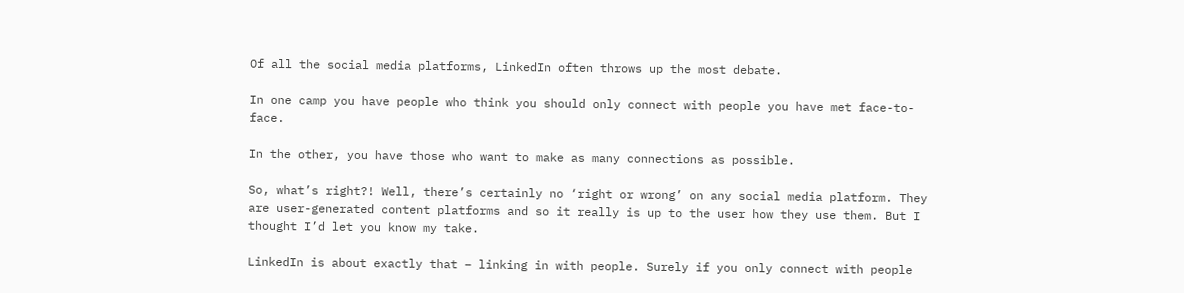Of all the social media platforms, LinkedIn often throws up the most debate.

In one camp you have people who think you should only connect with people you have met face-to-face.

In the other, you have those who want to make as many connections as possible.

So, what’s right?! Well, there’s certainly no ‘right or wrong’ on any social media platform. They are user-generated content platforms and so it really is up to the user how they use them. But I thought I’d let you know my take.

LinkedIn is about exactly that – linking in with people. Surely if you only connect with people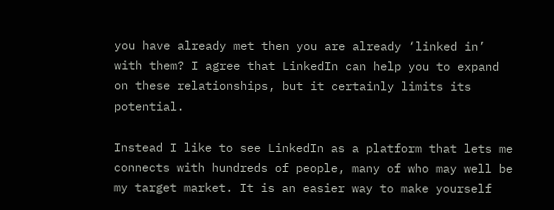you have already met then you are already ‘linked in’ with them? I agree that LinkedIn can help you to expand on these relationships, but it certainly limits its potential.

Instead I like to see LinkedIn as a platform that lets me connects with hundreds of people, many of who may well be my target market. It is an easier way to make yourself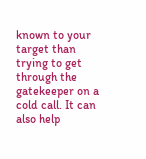known to your target than trying to get through the gatekeeper on a cold call. It can also help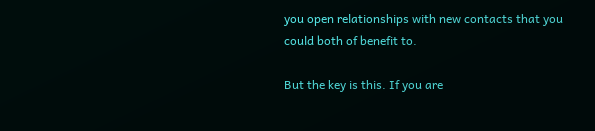you open relationships with new contacts that you could both of benefit to.

But the key is this. If you are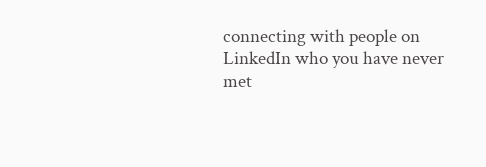connecting with people on LinkedIn who you have never met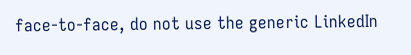face-to-face, do not use the generic LinkedIn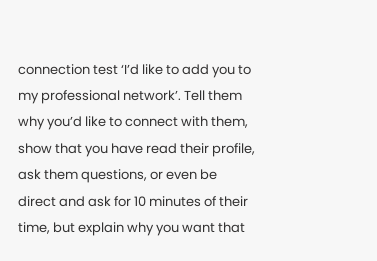connection test ‘I’d like to add you to my professional network’. Tell them why you’d like to connect with them, show that you have read their profile, ask them questions, or even be direct and ask for 10 minutes of their time, but explain why you want that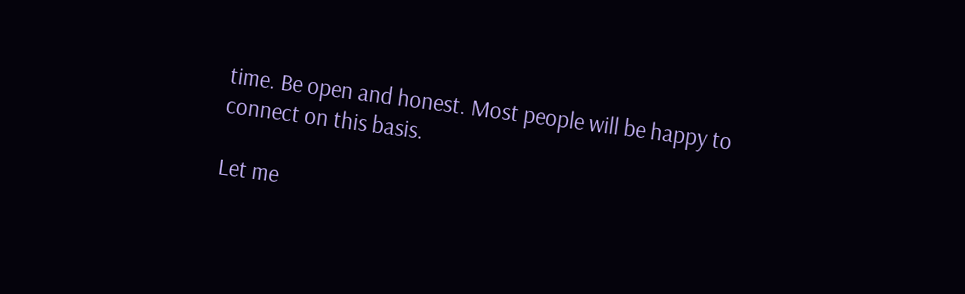time. Be open and honest. Most people will be happy to connect on this basis.

Let me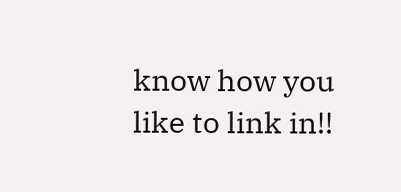know how you like to link in!!